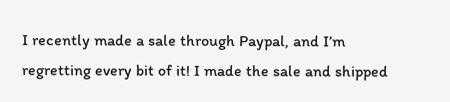I recently made a sale through Paypal, and I’m regretting every bit of it! I made the sale and shipped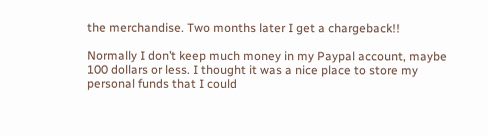the merchandise. Two months later I get a chargeback!!

Normally I don’t keep much money in my Paypal account, maybe 100 dollars or less. I thought it was a nice place to store my personal funds that I could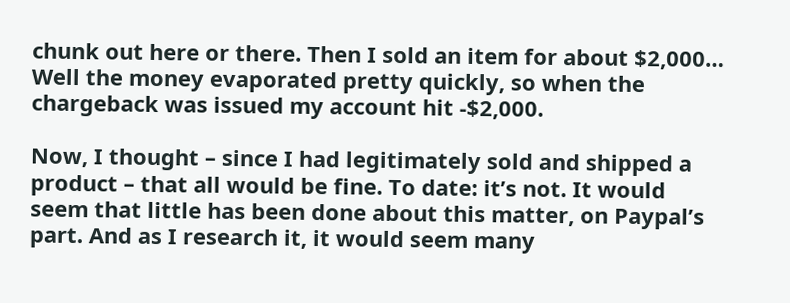chunk out here or there. Then I sold an item for about $2,000… Well the money evaporated pretty quickly, so when the chargeback was issued my account hit -$2,000.

Now, I thought – since I had legitimately sold and shipped a product – that all would be fine. To date: it’s not. It would seem that little has been done about this matter, on Paypal’s part. And as I research it, it would seem many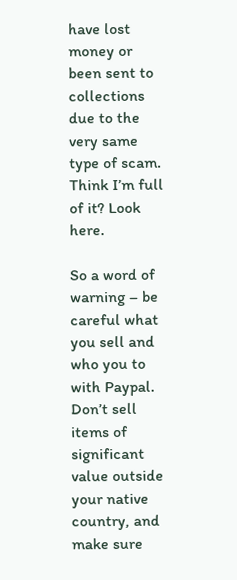have lost money or been sent to collections due to the very same type of scam. Think I’m full of it? Look here.

So a word of warning – be careful what you sell and who you to with Paypal. Don’t sell items of significant value outside your native country, and make sure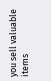you sell valuable items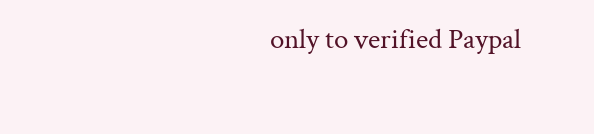only to verified Paypal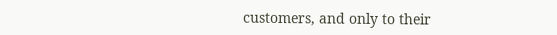customers, and only to their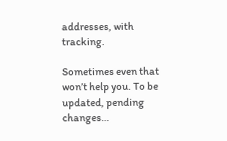addresses, with tracking.

Sometimes even that won’t help you. To be updated, pending changes…